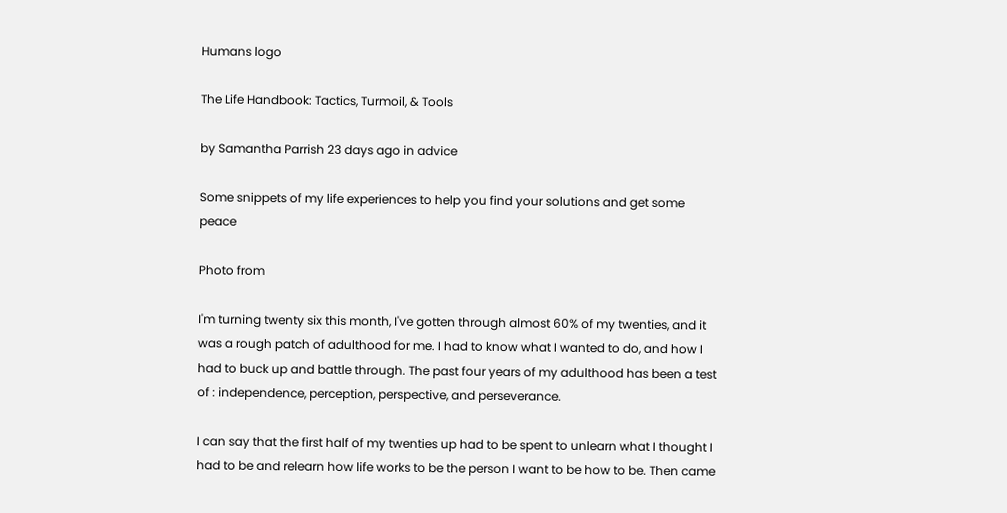Humans logo

The Life Handbook: Tactics, Turmoil, & Tools

by Samantha Parrish 23 days ago in advice

Some snippets of my life experiences to help you find your solutions and get some peace

Photo from

I'm turning twenty six this month, I've gotten through almost 60% of my twenties, and it was a rough patch of adulthood for me. I had to know what I wanted to do, and how I had to buck up and battle through. The past four years of my adulthood has been a test of : independence, perception, perspective, and perseverance.

I can say that the first half of my twenties up had to be spent to unlearn what I thought I had to be and relearn how life works to be the person I want to be how to be. Then came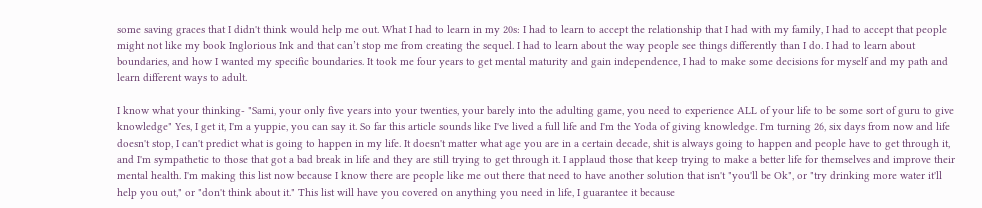some saving graces that I didn't think would help me out. What I had to learn in my 20s: I had to learn to accept the relationship that I had with my family, I had to accept that people might not like my book Inglorious Ink and that can’t stop me from creating the sequel. I had to learn about the way people see things differently than I do. I had to learn about boundaries, and how I wanted my specific boundaries. It took me four years to get mental maturity and gain independence, I had to make some decisions for myself and my path and learn different ways to adult.

I know what your thinking- "Sami, your only five years into your twenties, your barely into the adulting game, you need to experience ALL of your life to be some sort of guru to give knowledge" Yes, I get it, I'm a yuppie, you can say it. So far this article sounds like I've lived a full life and I'm the Yoda of giving knowledge. I'm turning 26, six days from now and life doesn't stop, I can't predict what is going to happen in my life. It doesn't matter what age you are in a certain decade, shit is always going to happen and people have to get through it, and I'm sympathetic to those that got a bad break in life and they are still trying to get through it. I applaud those that keep trying to make a better life for themselves and improve their mental health. I'm making this list now because I know there are people like me out there that need to have another solution that isn't "you'll be Ok", or "try drinking more water it'll help you out," or "don't think about it." This list will have you covered on anything you need in life, I guarantee it because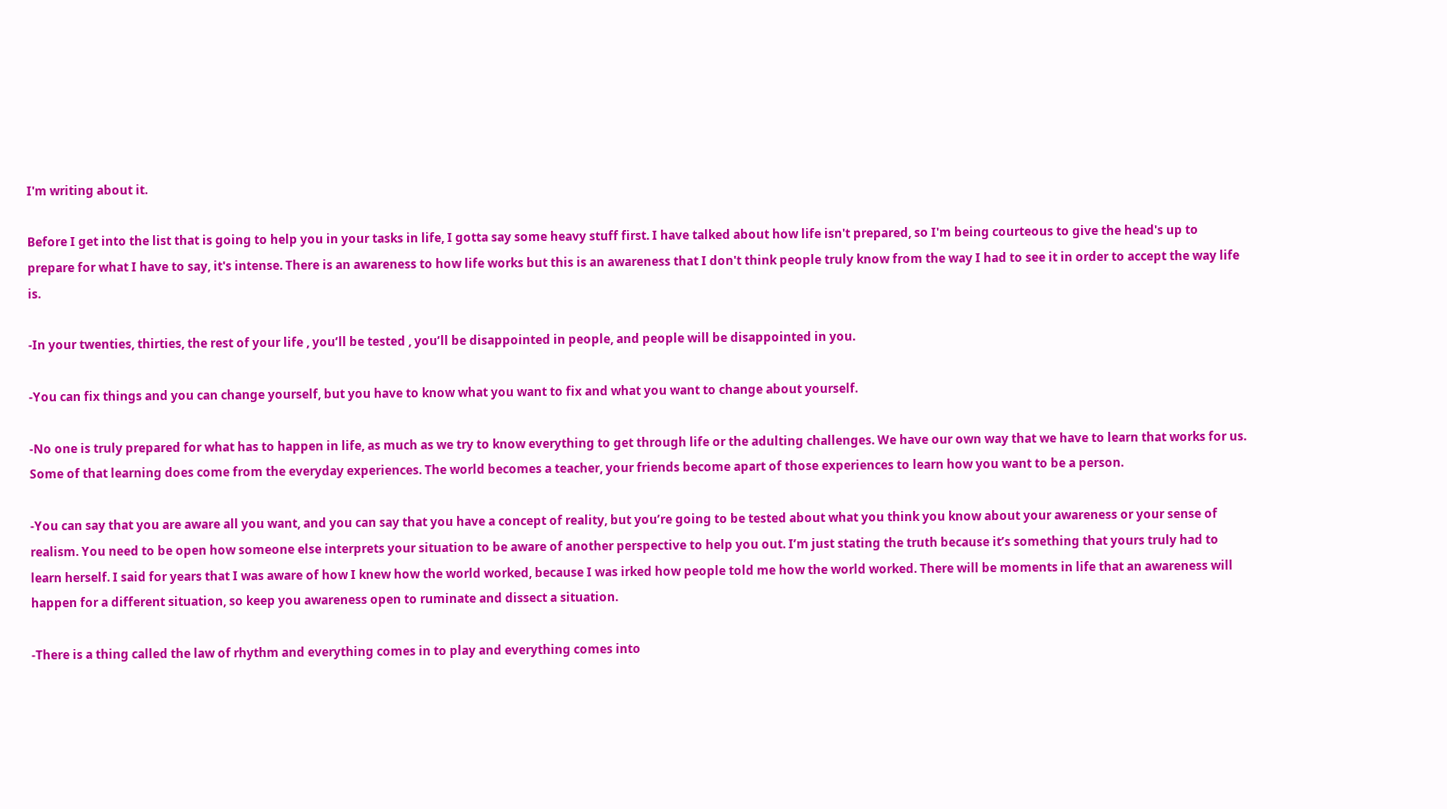I'm writing about it.

Before I get into the list that is going to help you in your tasks in life, I gotta say some heavy stuff first. I have talked about how life isn't prepared, so I'm being courteous to give the head's up to prepare for what I have to say, it's intense. There is an awareness to how life works but this is an awareness that I don't think people truly know from the way I had to see it in order to accept the way life is.

-In your twenties, thirties, the rest of your life , you’ll be tested , you’ll be disappointed in people, and people will be disappointed in you.

-You can fix things and you can change yourself, but you have to know what you want to fix and what you want to change about yourself.

-No one is truly prepared for what has to happen in life, as much as we try to know everything to get through life or the adulting challenges. We have our own way that we have to learn that works for us. Some of that learning does come from the everyday experiences. The world becomes a teacher, your friends become apart of those experiences to learn how you want to be a person.

-You can say that you are aware all you want, and you can say that you have a concept of reality, but you’re going to be tested about what you think you know about your awareness or your sense of realism. You need to be open how someone else interprets your situation to be aware of another perspective to help you out. I’m just stating the truth because it’s something that yours truly had to learn herself. I said for years that I was aware of how I knew how the world worked, because I was irked how people told me how the world worked. There will be moments in life that an awareness will happen for a different situation, so keep you awareness open to ruminate and dissect a situation.

-There is a thing called the law of rhythm and everything comes in to play and everything comes into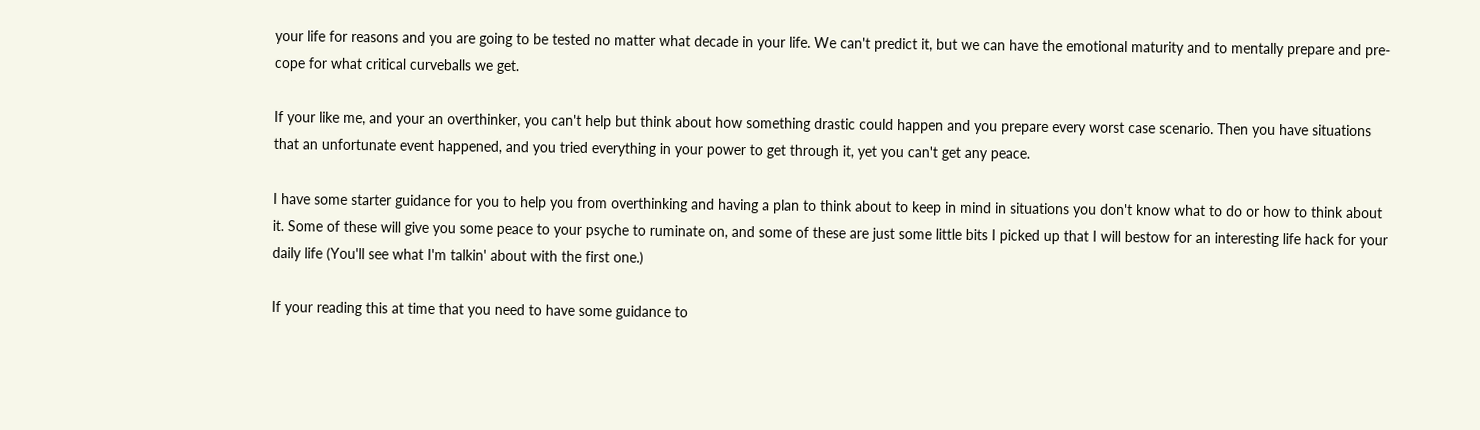your life for reasons and you are going to be tested no matter what decade in your life. We can't predict it, but we can have the emotional maturity and to mentally prepare and pre-cope for what critical curveballs we get.

If your like me, and your an overthinker, you can't help but think about how something drastic could happen and you prepare every worst case scenario. Then you have situations that an unfortunate event happened, and you tried everything in your power to get through it, yet you can't get any peace.

I have some starter guidance for you to help you from overthinking and having a plan to think about to keep in mind in situations you don't know what to do or how to think about it. Some of these will give you some peace to your psyche to ruminate on, and some of these are just some little bits I picked up that I will bestow for an interesting life hack for your daily life (You'll see what I'm talkin' about with the first one.)

If your reading this at time that you need to have some guidance to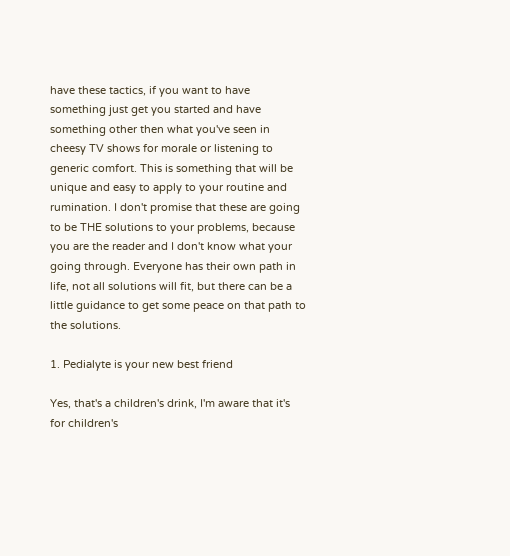have these tactics, if you want to have something just get you started and have something other then what you've seen in cheesy TV shows for morale or listening to generic comfort. This is something that will be unique and easy to apply to your routine and rumination. I don't promise that these are going to be THE solutions to your problems, because you are the reader and I don't know what your going through. Everyone has their own path in life, not all solutions will fit, but there can be a little guidance to get some peace on that path to the solutions.

1. Pedialyte is your new best friend

Yes, that's a children's drink, I'm aware that it's for children's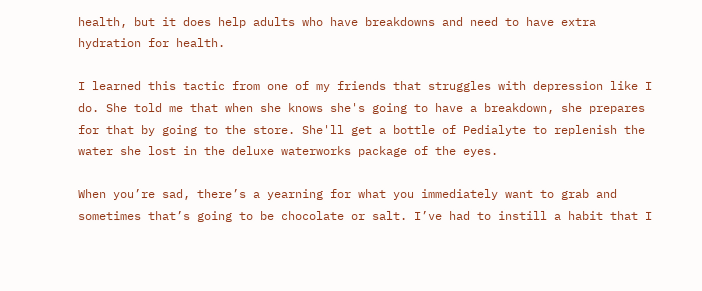health, but it does help adults who have breakdowns and need to have extra hydration for health.

I learned this tactic from one of my friends that struggles with depression like I do. She told me that when she knows she's going to have a breakdown, she prepares for that by going to the store. She'll get a bottle of Pedialyte to replenish the water she lost in the deluxe waterworks package of the eyes.

When you’re sad, there’s a yearning for what you immediately want to grab and sometimes that’s going to be chocolate or salt. I’ve had to instill a habit that I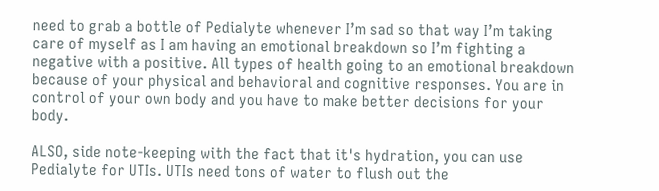need to grab a bottle of Pedialyte whenever I’m sad so that way I’m taking care of myself as I am having an emotional breakdown so I’m fighting a negative with a positive. All types of health going to an emotional breakdown because of your physical and behavioral and cognitive responses. You are in control of your own body and you have to make better decisions for your body.

ALSO, side note-keeping with the fact that it's hydration, you can use Pedialyte for UTIs. UTIs need tons of water to flush out the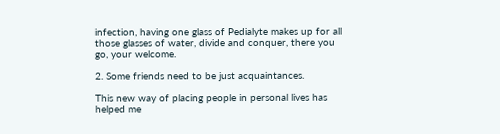infection, having one glass of Pedialyte makes up for all those glasses of water, divide and conquer, there you go, your welcome.

2. Some friends need to be just acquaintances.

This new way of placing people in personal lives has helped me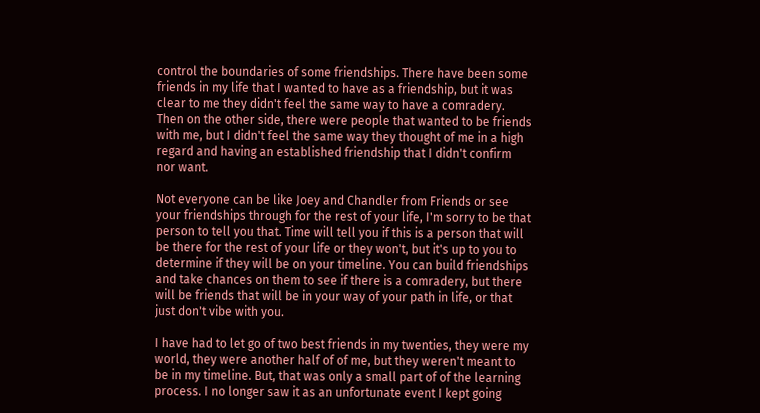control the boundaries of some friendships. There have been some friends in my life that I wanted to have as a friendship, but it was clear to me they didn't feel the same way to have a comradery. Then on the other side, there were people that wanted to be friends with me, but I didn't feel the same way they thought of me in a high regard and having an established friendship that I didn't confirm nor want.

Not everyone can be like Joey and Chandler from Friends or see your friendships through for the rest of your life, I'm sorry to be that person to tell you that. Time will tell you if this is a person that will be there for the rest of your life or they won't, but it's up to you to determine if they will be on your timeline. You can build friendships and take chances on them to see if there is a comradery, but there will be friends that will be in your way of your path in life, or that just don't vibe with you.

I have had to let go of two best friends in my twenties, they were my world, they were another half of of me, but they weren't meant to be in my timeline. But, that was only a small part of of the learning process. I no longer saw it as an unfortunate event I kept going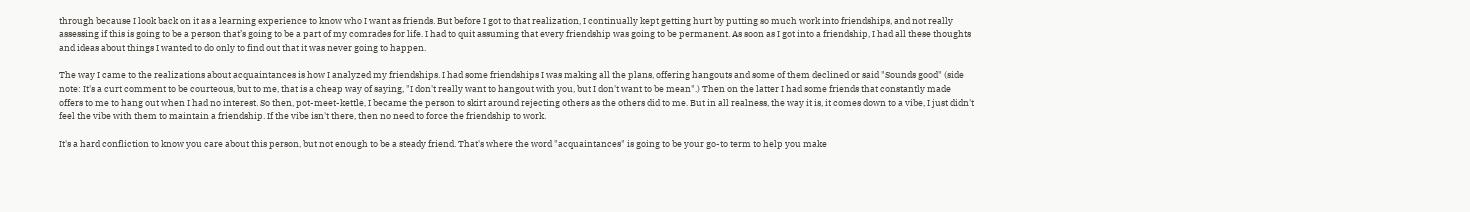through because I look back on it as a learning experience to know who I want as friends. But before I got to that realization, I continually kept getting hurt by putting so much work into friendships, and not really assessing if this is going to be a person that’s going to be a part of my comrades for life. I had to quit assuming that every friendship was going to be permanent. As soon as I got into a friendship, I had all these thoughts and ideas about things I wanted to do only to find out that it was never going to happen.

The way I came to the realizations about acquaintances is how I analyzed my friendships. I had some friendships I was making all the plans, offering hangouts and some of them declined or said "Sounds good" (side note: It's a curt comment to be courteous, but to me, that is a cheap way of saying, "I don't really want to hangout with you, but I don't want to be mean".) Then on the latter I had some friends that constantly made offers to me to hang out when I had no interest. So then, pot-meet-kettle, I became the person to skirt around rejecting others as the others did to me. But in all realness, the way it is, it comes down to a vibe, I just didn't feel the vibe with them to maintain a friendship. If the vibe isn't there, then no need to force the friendship to work.

It's a hard confliction to know you care about this person, but not enough to be a steady friend. That's where the word "acquaintances" is going to be your go-to term to help you make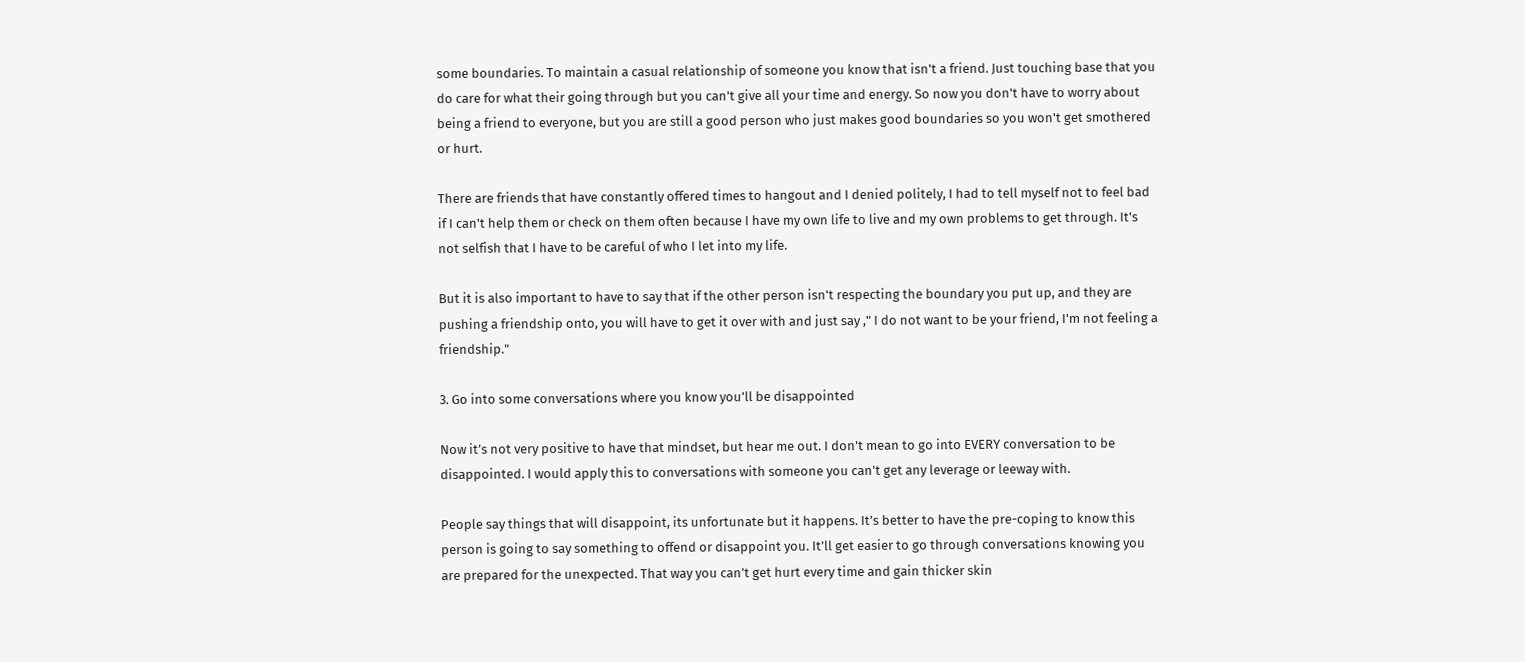some boundaries. To maintain a casual relationship of someone you know that isn't a friend. Just touching base that you do care for what their going through but you can't give all your time and energy. So now you don't have to worry about being a friend to everyone, but you are still a good person who just makes good boundaries so you won't get smothered or hurt.

There are friends that have constantly offered times to hangout and I denied politely, I had to tell myself not to feel bad if I can't help them or check on them often because I have my own life to live and my own problems to get through. It's not selfish that I have to be careful of who I let into my life.

But it is also important to have to say that if the other person isn't respecting the boundary you put up, and they are pushing a friendship onto, you will have to get it over with and just say ," I do not want to be your friend, I'm not feeling a friendship."

3. Go into some conversations where you know you’ll be disappointed

Now it’s not very positive to have that mindset, but hear me out. I don't mean to go into EVERY conversation to be disappointed. I would apply this to conversations with someone you can't get any leverage or leeway with.

People say things that will disappoint, its unfortunate but it happens. It’s better to have the pre-coping to know this person is going to say something to offend or disappoint you. It’ll get easier to go through conversations knowing you are prepared for the unexpected. That way you can’t get hurt every time and gain thicker skin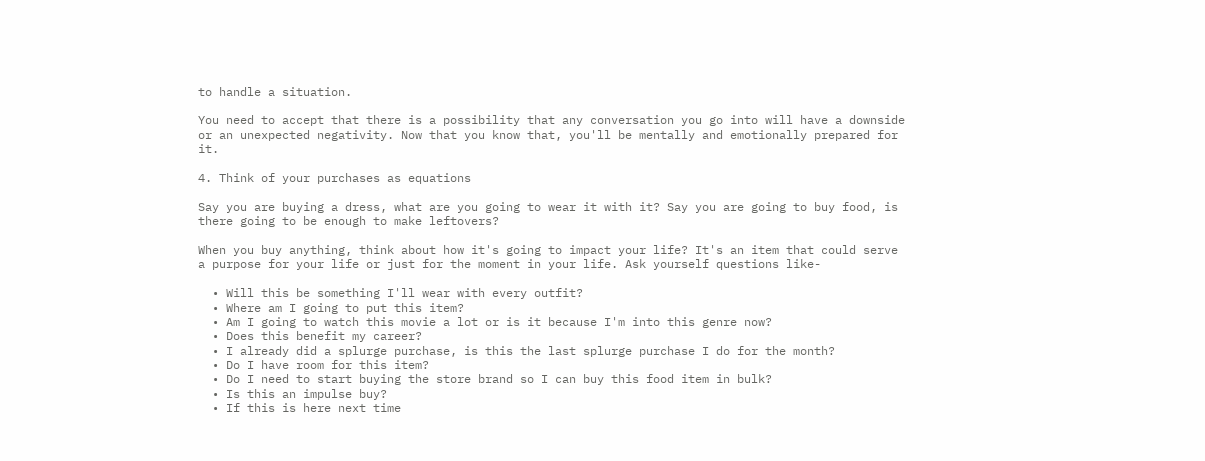to handle a situation.

You need to accept that there is a possibility that any conversation you go into will have a downside or an unexpected negativity. Now that you know that, you'll be mentally and emotionally prepared for it.

4. Think of your purchases as equations

Say you are buying a dress, what are you going to wear it with it? Say you are going to buy food, is there going to be enough to make leftovers?

When you buy anything, think about how it's going to impact your life? It's an item that could serve a purpose for your life or just for the moment in your life. Ask yourself questions like-

  • Will this be something I'll wear with every outfit?
  • Where am I going to put this item?
  • Am I going to watch this movie a lot or is it because I'm into this genre now?
  • Does this benefit my career?
  • I already did a splurge purchase, is this the last splurge purchase I do for the month?
  • Do I have room for this item?
  • Do I need to start buying the store brand so I can buy this food item in bulk?
  • Is this an impulse buy?
  • If this is here next time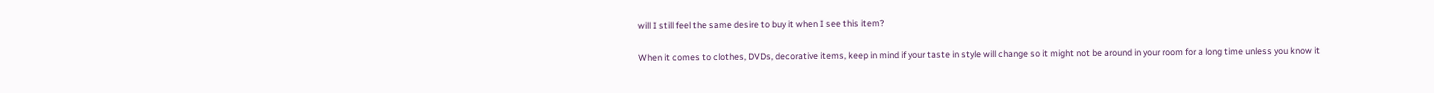will I still feel the same desire to buy it when I see this item?

When it comes to clothes, DVDs, decorative items, keep in mind if your taste in style will change so it might not be around in your room for a long time unless you know it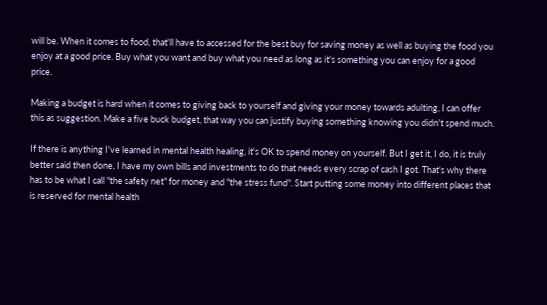will be. When it comes to food, that'll have to accessed for the best buy for saving money as well as buying the food you enjoy at a good price. Buy what you want and buy what you need as long as it's something you can enjoy for a good price.

Making a budget is hard when it comes to giving back to yourself and giving your money towards adulting, I can offer this as suggestion. Make a five buck budget, that way you can justify buying something knowing you didn't spend much.

If there is anything I've learned in mental health healing, it's OK to spend money on yourself. But I get it, I do, it is truly better said then done, I have my own bills and investments to do that needs every scrap of cash I got. That's why there has to be what I call "the safety net" for money and "the stress fund". Start putting some money into different places that is reserved for mental health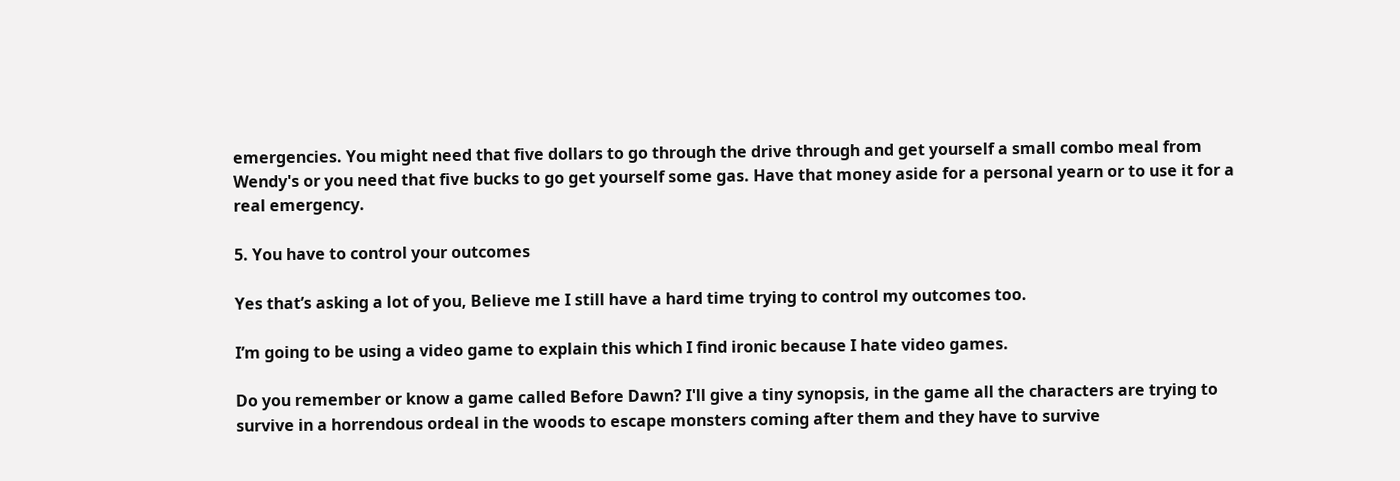emergencies. You might need that five dollars to go through the drive through and get yourself a small combo meal from Wendy's or you need that five bucks to go get yourself some gas. Have that money aside for a personal yearn or to use it for a real emergency.

5. You have to control your outcomes

Yes that’s asking a lot of you, Believe me I still have a hard time trying to control my outcomes too.

I’m going to be using a video game to explain this which I find ironic because I hate video games.

Do you remember or know a game called Before Dawn? I'll give a tiny synopsis, in the game all the characters are trying to survive in a horrendous ordeal in the woods to escape monsters coming after them and they have to survive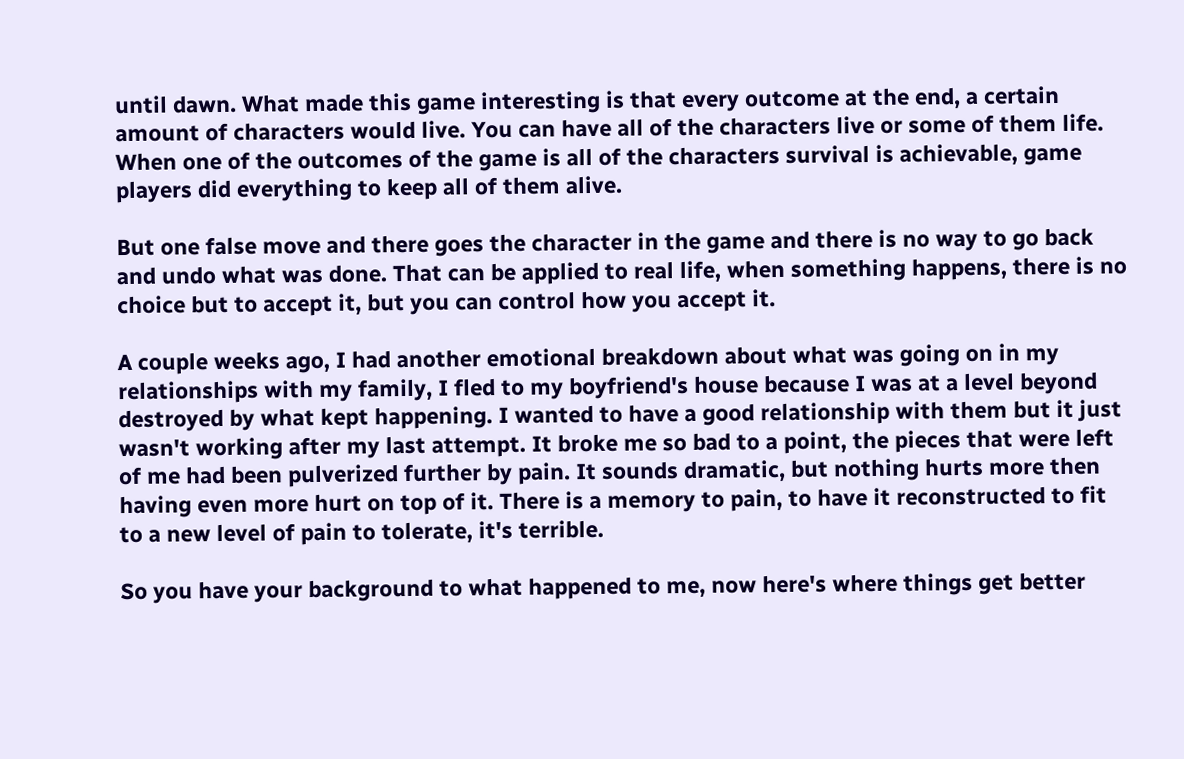until dawn. What made this game interesting is that every outcome at the end, a certain amount of characters would live. You can have all of the characters live or some of them life. When one of the outcomes of the game is all of the characters survival is achievable, game players did everything to keep all of them alive.

But one false move and there goes the character in the game and there is no way to go back and undo what was done. That can be applied to real life, when something happens, there is no choice but to accept it, but you can control how you accept it.

A couple weeks ago, I had another emotional breakdown about what was going on in my relationships with my family, I fled to my boyfriend's house because I was at a level beyond destroyed by what kept happening. I wanted to have a good relationship with them but it just wasn't working after my last attempt. It broke me so bad to a point, the pieces that were left of me had been pulverized further by pain. It sounds dramatic, but nothing hurts more then having even more hurt on top of it. There is a memory to pain, to have it reconstructed to fit to a new level of pain to tolerate, it's terrible.

So you have your background to what happened to me, now here's where things get better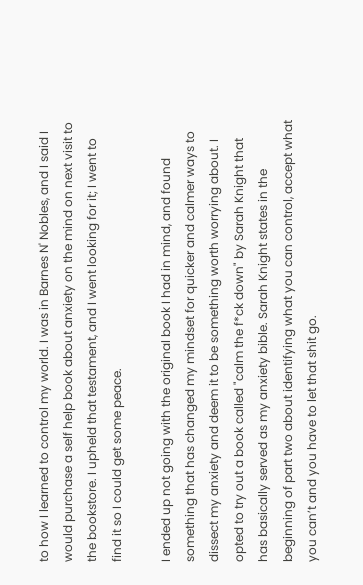to how I learned to control my world. I was in Barnes N' Nobles, and I said I would purchase a self help book about anxiety on the mind on next visit to the bookstore. I upheld that testament, and I went looking for it; I went to find it so I could get some peace.

I ended up not going with the original book I had in mind, and found something that has changed my mindset for quicker and calmer ways to dissect my anxiety and deem it to be something worth worrying about. I opted to try out a book called "calm the f*ck down" by Sarah Knight that has basically served as my anxiety bible. Sarah Knight states in the beginning of part two about identifying what you can control, accept what you can’t and you have to let that shit go.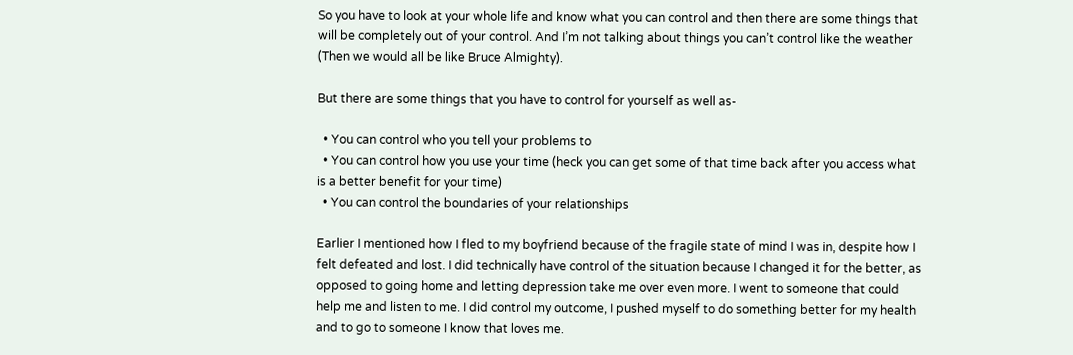So you have to look at your whole life and know what you can control and then there are some things that will be completely out of your control. And I’m not talking about things you can’t control like the weather (Then we would all be like Bruce Almighty).

But there are some things that you have to control for yourself as well as-

  • You can control who you tell your problems to
  • You can control how you use your time (heck you can get some of that time back after you access what is a better benefit for your time)
  • You can control the boundaries of your relationships

Earlier I mentioned how I fled to my boyfriend because of the fragile state of mind I was in, despite how I felt defeated and lost. I did technically have control of the situation because I changed it for the better, as opposed to going home and letting depression take me over even more. I went to someone that could help me and listen to me. I did control my outcome, I pushed myself to do something better for my health and to go to someone I know that loves me.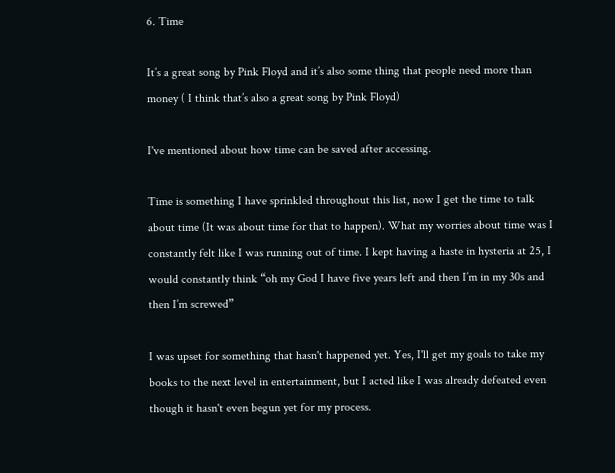6. Time

It’s a great song by Pink Floyd and it’s also some thing that people need more than money ( I think that’s also a great song by Pink Floyd)

I've mentioned about how time can be saved after accessing.

Time is something I have sprinkled throughout this list, now I get the time to talk about time (It was about time for that to happen). What my worries about time was I constantly felt like I was running out of time. I kept having a haste in hysteria at 25, I would constantly think “oh my God I have five years left and then I’m in my 30s and then I’m screwed”

I was upset for something that hasn't happened yet. Yes, I'll get my goals to take my books to the next level in entertainment, but I acted like I was already defeated even though it hasn't even begun yet for my process.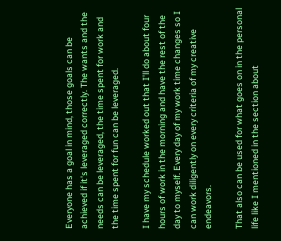Everyone has a goal in mind, those goals can be achieved if it's leveraged correctly. The wants and the needs can be leveraged, the time spent for work and the time spent for fun can be leveraged.

I have my schedule worked out that I'll do about four hours of work in the morning and have the rest of the day to myself. Every day of my work time changes so I can work diligently on every criteria of my creative endeavors.

That also can be used for what goes on in the personal life like I mentioned in the section about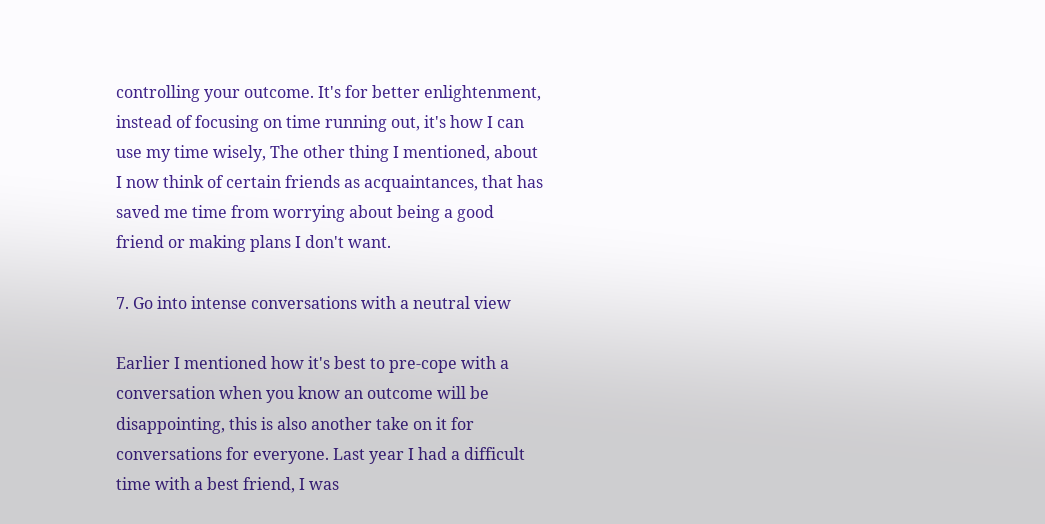controlling your outcome. It's for better enlightenment, instead of focusing on time running out, it's how I can use my time wisely, The other thing I mentioned, about I now think of certain friends as acquaintances, that has saved me time from worrying about being a good friend or making plans I don't want.

7. Go into intense conversations with a neutral view

Earlier I mentioned how it's best to pre-cope with a conversation when you know an outcome will be disappointing, this is also another take on it for conversations for everyone. Last year I had a difficult time with a best friend, I was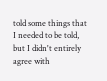told some things that I needed to be told, but I didn't entirely agree with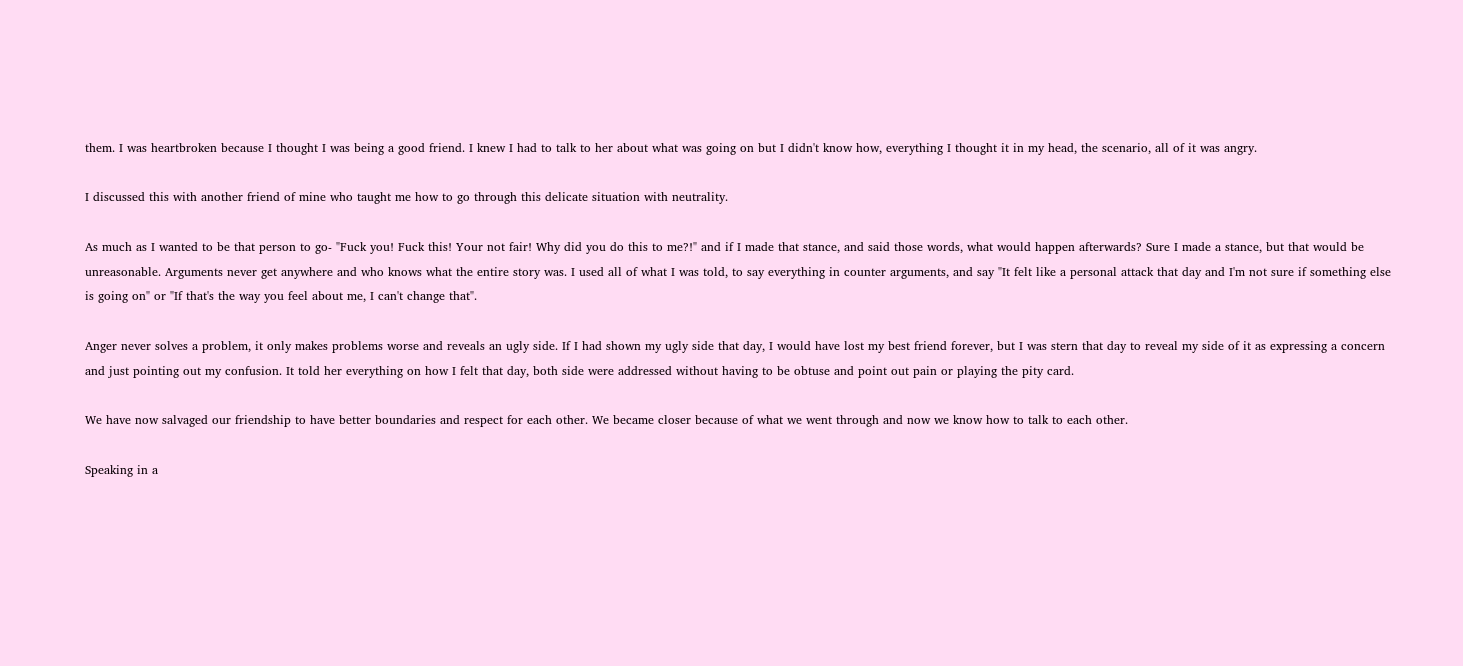them. I was heartbroken because I thought I was being a good friend. I knew I had to talk to her about what was going on but I didn't know how, everything I thought it in my head, the scenario, all of it was angry.

I discussed this with another friend of mine who taught me how to go through this delicate situation with neutrality.

As much as I wanted to be that person to go- "Fuck you! Fuck this! Your not fair! Why did you do this to me?!" and if I made that stance, and said those words, what would happen afterwards? Sure I made a stance, but that would be unreasonable. Arguments never get anywhere and who knows what the entire story was. I used all of what I was told, to say everything in counter arguments, and say "It felt like a personal attack that day and I'm not sure if something else is going on" or "If that's the way you feel about me, I can't change that".

Anger never solves a problem, it only makes problems worse and reveals an ugly side. If I had shown my ugly side that day, I would have lost my best friend forever, but I was stern that day to reveal my side of it as expressing a concern and just pointing out my confusion. It told her everything on how I felt that day, both side were addressed without having to be obtuse and point out pain or playing the pity card.

We have now salvaged our friendship to have better boundaries and respect for each other. We became closer because of what we went through and now we know how to talk to each other.

Speaking in a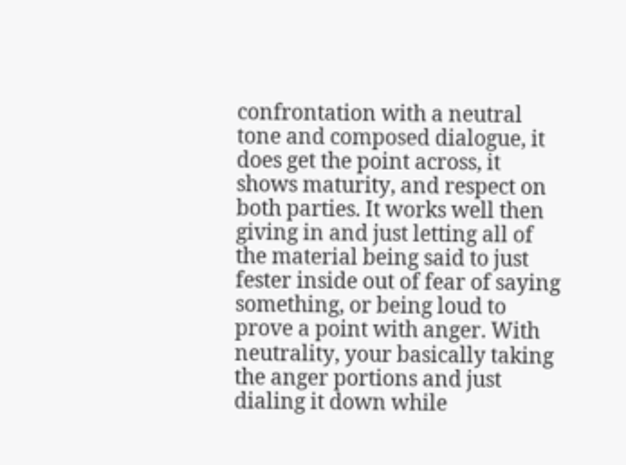confrontation with a neutral tone and composed dialogue, it does get the point across, it shows maturity, and respect on both parties. It works well then giving in and just letting all of the material being said to just fester inside out of fear of saying something, or being loud to prove a point with anger. With neutrality, your basically taking the anger portions and just dialing it down while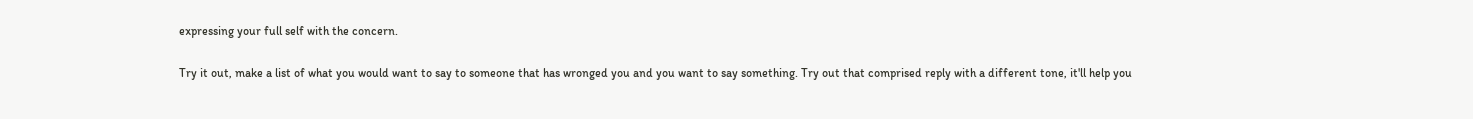expressing your full self with the concern.

Try it out, make a list of what you would want to say to someone that has wronged you and you want to say something. Try out that comprised reply with a different tone, it'll help you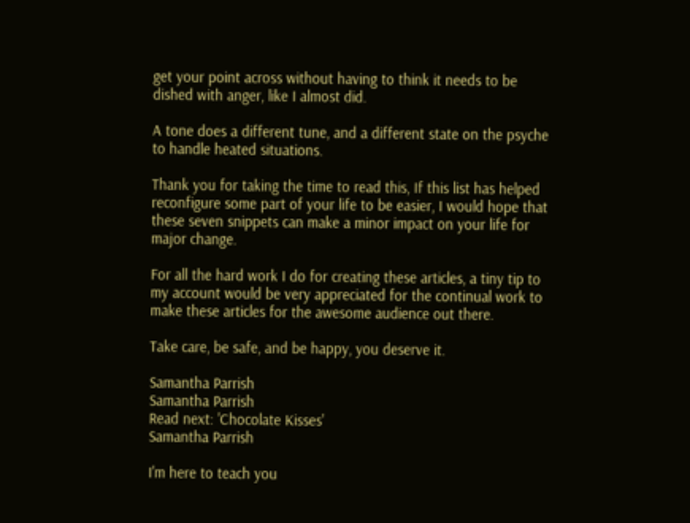get your point across without having to think it needs to be dished with anger, like I almost did.

A tone does a different tune, and a different state on the psyche to handle heated situations.

Thank you for taking the time to read this, If this list has helped reconfigure some part of your life to be easier, I would hope that these seven snippets can make a minor impact on your life for major change.

For all the hard work I do for creating these articles, a tiny tip to my account would be very appreciated for the continual work to make these articles for the awesome audience out there.

Take care, be safe, and be happy, you deserve it.

Samantha Parrish
Samantha Parrish
Read next: 'Chocolate Kisses'
Samantha Parrish

I'm here to teach you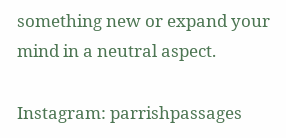something new or expand your mind in a neutral aspect.

Instagram: parrishpassages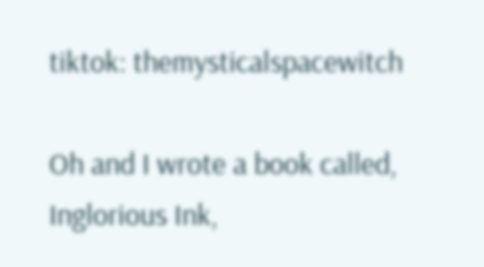tiktok: themysticalspacewitch

Oh and I wrote a book called, Inglorious Ink,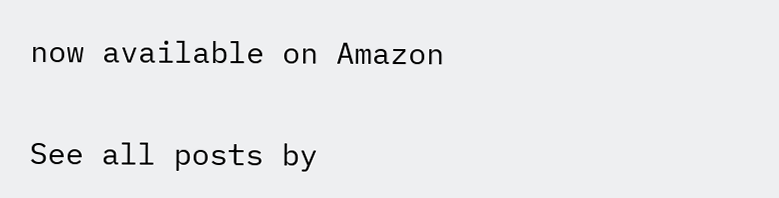now available on Amazon

See all posts by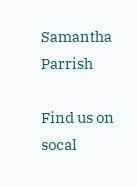Samantha Parrish

Find us on socal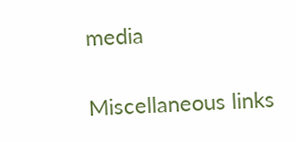media

Miscellaneous links